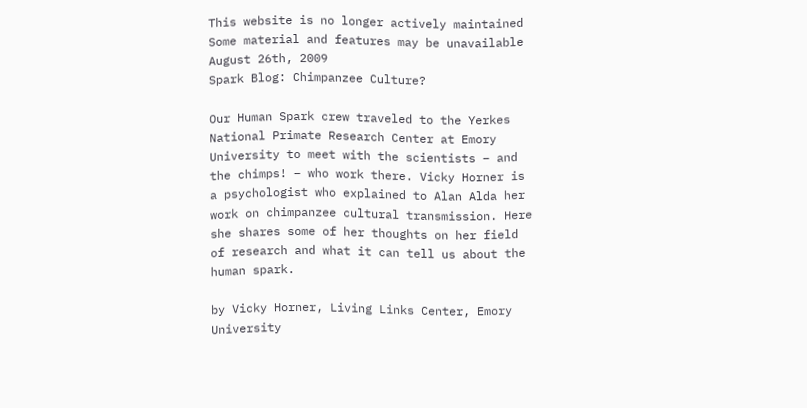This website is no longer actively maintained
Some material and features may be unavailable
August 26th, 2009
Spark Blog: Chimpanzee Culture?

Our Human Spark crew traveled to the Yerkes National Primate Research Center at Emory University to meet with the scientists – and the chimps! – who work there. Vicky Horner is a psychologist who explained to Alan Alda her work on chimpanzee cultural transmission. Here she shares some of her thoughts on her field of research and what it can tell us about the human spark.

by Vicky Horner, Living Links Center, Emory University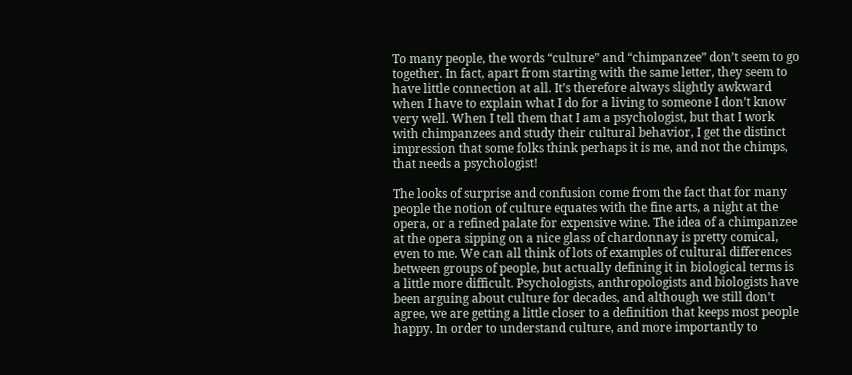To many people, the words “culture” and “chimpanzee” don’t seem to go together. In fact, apart from starting with the same letter, they seem to have little connection at all. It’s therefore always slightly awkward when I have to explain what I do for a living to someone I don’t know very well. When I tell them that I am a psychologist, but that I work with chimpanzees and study their cultural behavior, I get the distinct impression that some folks think perhaps it is me, and not the chimps, that needs a psychologist!

The looks of surprise and confusion come from the fact that for many people the notion of culture equates with the fine arts, a night at the opera, or a refined palate for expensive wine. The idea of a chimpanzee at the opera sipping on a nice glass of chardonnay is pretty comical, even to me. We can all think of lots of examples of cultural differences between groups of people, but actually defining it in biological terms is a little more difficult. Psychologists, anthropologists and biologists have been arguing about culture for decades, and although we still don’t agree, we are getting a little closer to a definition that keeps most people happy. In order to understand culture, and more importantly to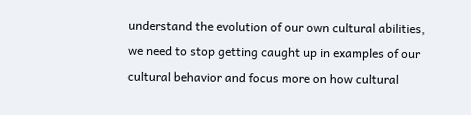understand the evolution of our own cultural abilities, we need to stop getting caught up in examples of our cultural behavior and focus more on how cultural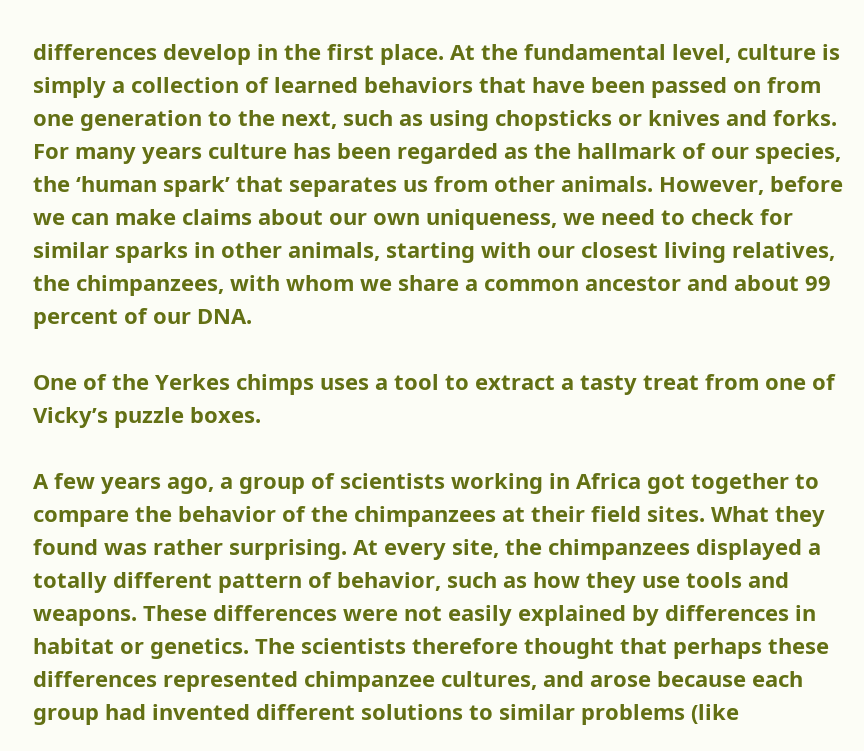differences develop in the first place. At the fundamental level, culture is simply a collection of learned behaviors that have been passed on from one generation to the next, such as using chopsticks or knives and forks. For many years culture has been regarded as the hallmark of our species, the ‘human spark’ that separates us from other animals. However, before we can make claims about our own uniqueness, we need to check for similar sparks in other animals, starting with our closest living relatives, the chimpanzees, with whom we share a common ancestor and about 99 percent of our DNA.

One of the Yerkes chimps uses a tool to extract a tasty treat from one of Vicky’s puzzle boxes.

A few years ago, a group of scientists working in Africa got together to compare the behavior of the chimpanzees at their field sites. What they found was rather surprising. At every site, the chimpanzees displayed a totally different pattern of behavior, such as how they use tools and weapons. These differences were not easily explained by differences in habitat or genetics. The scientists therefore thought that perhaps these differences represented chimpanzee cultures, and arose because each group had invented different solutions to similar problems (like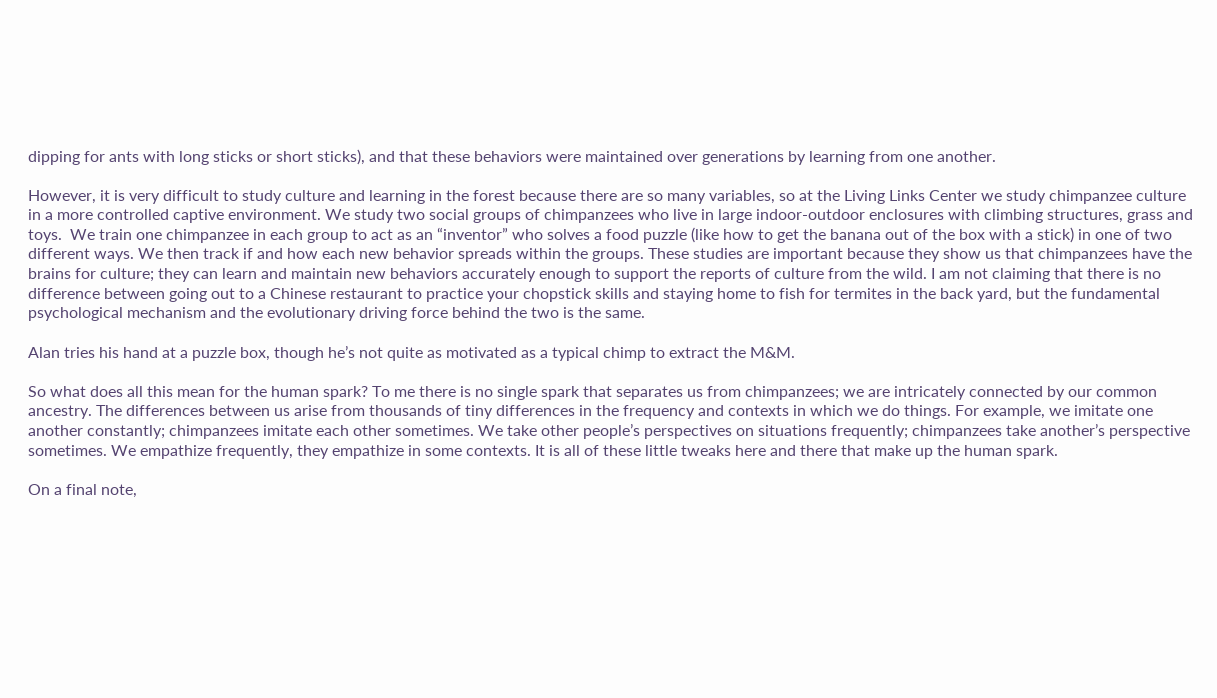dipping for ants with long sticks or short sticks), and that these behaviors were maintained over generations by learning from one another.

However, it is very difficult to study culture and learning in the forest because there are so many variables, so at the Living Links Center we study chimpanzee culture in a more controlled captive environment. We study two social groups of chimpanzees who live in large indoor-outdoor enclosures with climbing structures, grass and toys.  We train one chimpanzee in each group to act as an “inventor” who solves a food puzzle (like how to get the banana out of the box with a stick) in one of two different ways. We then track if and how each new behavior spreads within the groups. These studies are important because they show us that chimpanzees have the brains for culture; they can learn and maintain new behaviors accurately enough to support the reports of culture from the wild. I am not claiming that there is no difference between going out to a Chinese restaurant to practice your chopstick skills and staying home to fish for termites in the back yard, but the fundamental psychological mechanism and the evolutionary driving force behind the two is the same.

Alan tries his hand at a puzzle box, though he’s not quite as motivated as a typical chimp to extract the M&M.

So what does all this mean for the human spark? To me there is no single spark that separates us from chimpanzees; we are intricately connected by our common ancestry. The differences between us arise from thousands of tiny differences in the frequency and contexts in which we do things. For example, we imitate one another constantly; chimpanzees imitate each other sometimes. We take other people’s perspectives on situations frequently; chimpanzees take another’s perspective sometimes. We empathize frequently, they empathize in some contexts. It is all of these little tweaks here and there that make up the human spark.

On a final note,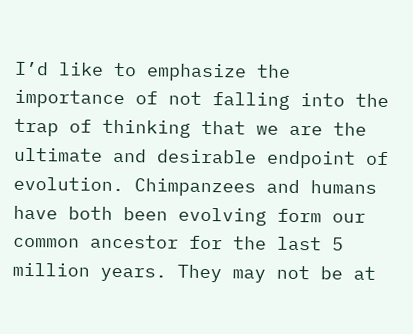I’d like to emphasize the importance of not falling into the trap of thinking that we are the ultimate and desirable endpoint of evolution. Chimpanzees and humans have both been evolving form our common ancestor for the last 5 million years. They may not be at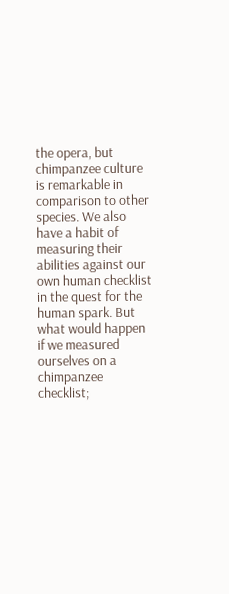the opera, but chimpanzee culture is remarkable in comparison to other species. We also have a habit of measuring their abilities against our own human checklist in the quest for the human spark. But what would happen if we measured ourselves on a chimpanzee checklist;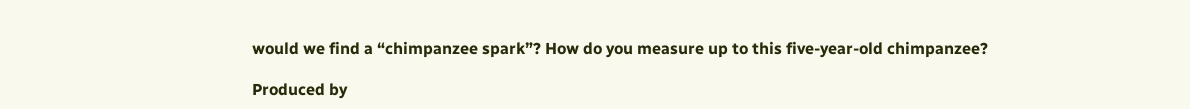would we find a “chimpanzee spark”? How do you measure up to this five-year-old chimpanzee?

Produced by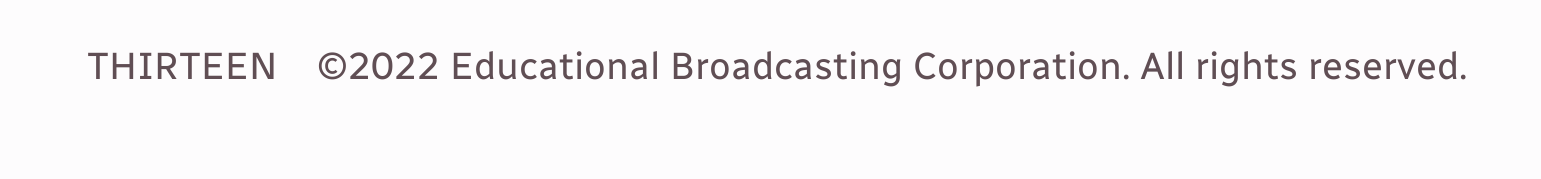THIRTEEN    ©2022 Educational Broadcasting Corporation. All rights reserved.